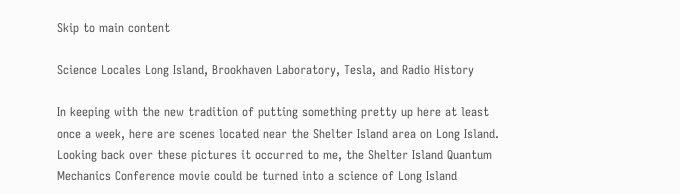Skip to main content

Science Locales Long Island, Brookhaven Laboratory, Tesla, and Radio History

In keeping with the new tradition of putting something pretty up here at least once a week, here are scenes located near the Shelter Island area on Long Island.  Looking back over these pictures it occurred to me, the Shelter Island Quantum Mechanics Conference movie could be turned into a science of Long Island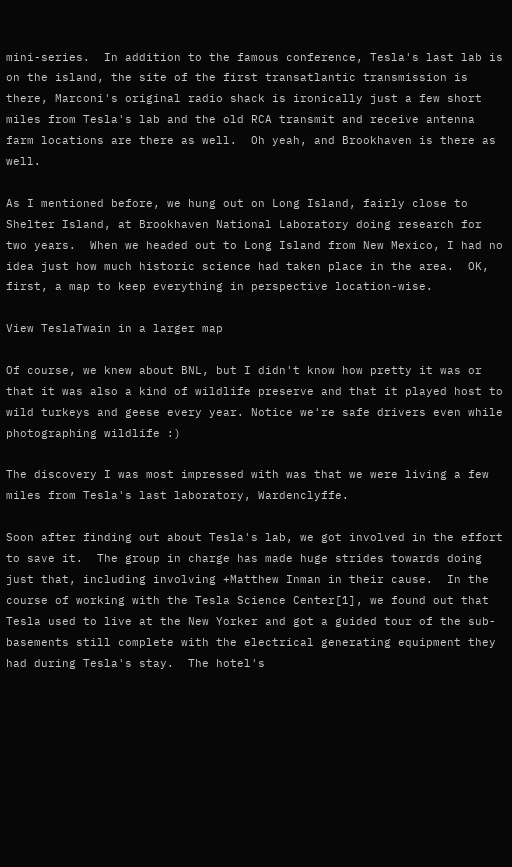mini-series.  In addition to the famous conference, Tesla's last lab is on the island, the site of the first transatlantic transmission is there, Marconi's original radio shack is ironically just a few short miles from Tesla's lab and the old RCA transmit and receive antenna farm locations are there as well.  Oh yeah, and Brookhaven is there as well.

As I mentioned before, we hung out on Long Island, fairly close to Shelter Island, at Brookhaven National Laboratory doing research for two years.  When we headed out to Long Island from New Mexico, I had no idea just how much historic science had taken place in the area.  OK, first, a map to keep everything in perspective location-wise.

View TeslaTwain in a larger map

Of course, we knew about BNL, but I didn't know how pretty it was or that it was also a kind of wildlife preserve and that it played host to wild turkeys and geese every year. Notice we're safe drivers even while photographing wildlife :)

The discovery I was most impressed with was that we were living a few miles from Tesla's last laboratory, Wardenclyffe.

Soon after finding out about Tesla's lab, we got involved in the effort to save it.  The group in charge has made huge strides towards doing just that, including involving +Matthew Inman in their cause.  In the course of working with the Tesla Science Center[1], we found out that Tesla used to live at the New Yorker and got a guided tour of the sub-basements still complete with the electrical generating equipment they had during Tesla's stay.  The hotel's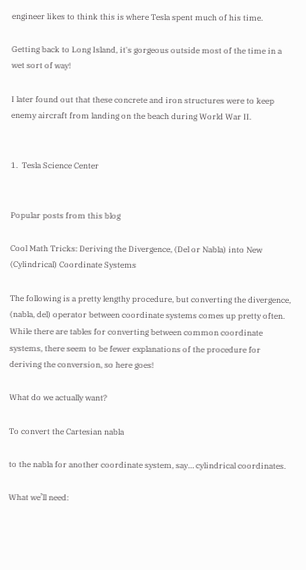engineer likes to think this is where Tesla spent much of his time.

Getting back to Long Island, it's gorgeous outside most of the time in a wet sort of way!

I later found out that these concrete and iron structures were to keep enemy aircraft from landing on the beach during World War II.


1.  Tesla Science Center


Popular posts from this blog

Cool Math Tricks: Deriving the Divergence, (Del or Nabla) into New (Cylindrical) Coordinate Systems

The following is a pretty lengthy procedure, but converting the divergence, (nabla, del) operator between coordinate systems comes up pretty often. While there are tables for converting between common coordinate systems, there seem to be fewer explanations of the procedure for deriving the conversion, so here goes!

What do we actually want?

To convert the Cartesian nabla

to the nabla for another coordinate system, say… cylindrical coordinates.

What we’ll need: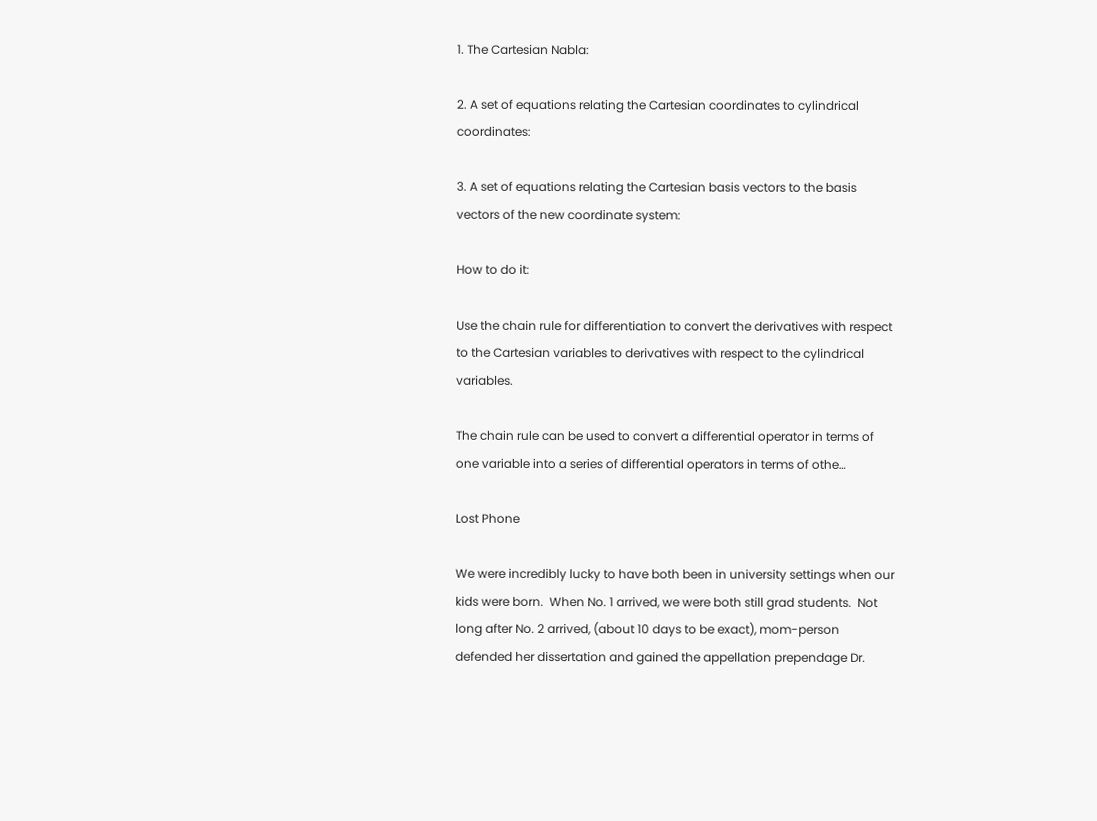1. The Cartesian Nabla:

2. A set of equations relating the Cartesian coordinates to cylindrical coordinates:

3. A set of equations relating the Cartesian basis vectors to the basis vectors of the new coordinate system:

How to do it:

Use the chain rule for differentiation to convert the derivatives with respect to the Cartesian variables to derivatives with respect to the cylindrical variables.

The chain rule can be used to convert a differential operator in terms of one variable into a series of differential operators in terms of othe…

Lost Phone

We were incredibly lucky to have both been in university settings when our kids were born.  When No. 1 arrived, we were both still grad students.  Not long after No. 2 arrived, (about 10 days to be exact), mom-person defended her dissertation and gained the appellation prependage Dr.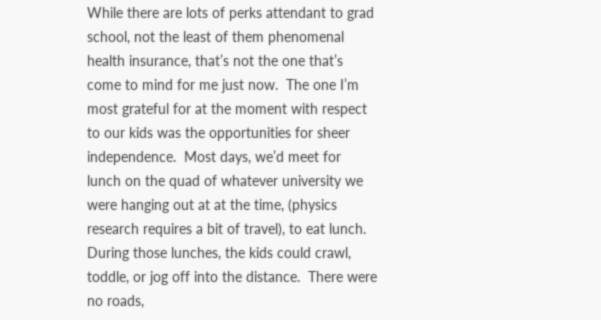While there are lots of perks attendant to grad school, not the least of them phenomenal health insurance, that’s not the one that’s come to mind for me just now.  The one I’m most grateful for at the moment with respect to our kids was the opportunities for sheer independence.  Most days, we’d meet for lunch on the quad of whatever university we were hanging out at at the time, (physics research requires a bit of travel), to eat lunch.  During those lunches, the kids could crawl, toddle, or jog off into the distance.  There were no roads,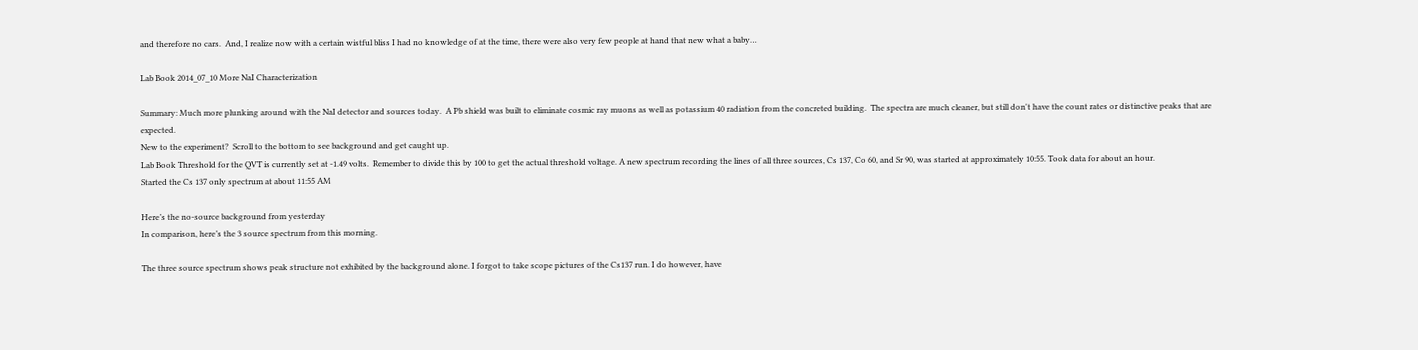and therefore no cars.  And, I realize now with a certain wistful bliss I had no knowledge of at the time, there were also very few people at hand that new what a baby…

Lab Book 2014_07_10 More NaI Characterization

Summary: Much more plunking around with the NaI detector and sources today.  A Pb shield was built to eliminate cosmic ray muons as well as potassium 40 radiation from the concreted building.  The spectra are much cleaner, but still don't have the count rates or distinctive peaks that are expected.
New to the experiment?  Scroll to the bottom to see background and get caught up.
Lab Book Threshold for the QVT is currently set at -1.49 volts.  Remember to divide this by 100 to get the actual threshold voltage. A new spectrum recording the lines of all three sources, Cs 137, Co 60, and Sr 90, was started at approximately 10:55. Took data for about an hour.
Started the Cs 137 only spectrum at about 11:55 AM

Here’s the no-source background from yesterday
In comparison, here’s the 3 source spectrum from this morning.

The three source spectrum shows peak structure not exhibited by the background alone. I forgot to take scope pictures of the Cs137 run. I do however, have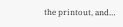the printout, and…